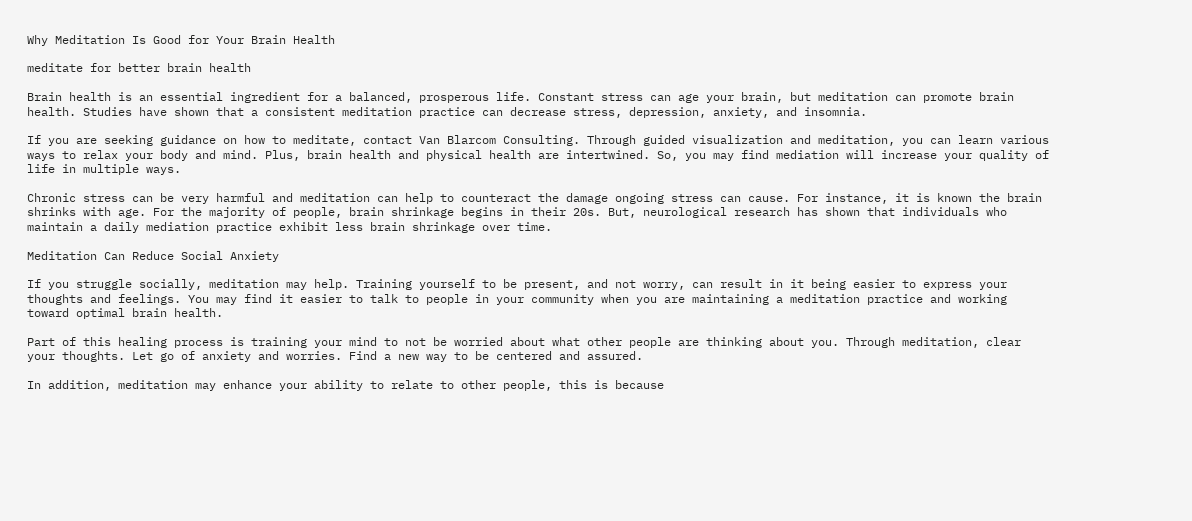Why Meditation Is Good for Your Brain Health

meditate for better brain health

Brain health is an essential ingredient for a balanced, prosperous life. Constant stress can age your brain, but meditation can promote brain health. Studies have shown that a consistent meditation practice can decrease stress, depression, anxiety, and insomnia.

If you are seeking guidance on how to meditate, contact Van Blarcom Consulting. Through guided visualization and meditation, you can learn various ways to relax your body and mind. Plus, brain health and physical health are intertwined. So, you may find mediation will increase your quality of life in multiple ways.

Chronic stress can be very harmful and meditation can help to counteract the damage ongoing stress can cause. For instance, it is known the brain shrinks with age. For the majority of people, brain shrinkage begins in their 20s. But, neurological research has shown that individuals who maintain a daily mediation practice exhibit less brain shrinkage over time.

Meditation Can Reduce Social Anxiety

If you struggle socially, meditation may help. Training yourself to be present, and not worry, can result in it being easier to express your thoughts and feelings. You may find it easier to talk to people in your community when you are maintaining a meditation practice and working toward optimal brain health.

Part of this healing process is training your mind to not be worried about what other people are thinking about you. Through meditation, clear your thoughts. Let go of anxiety and worries. Find a new way to be centered and assured.

In addition, meditation may enhance your ability to relate to other people, this is because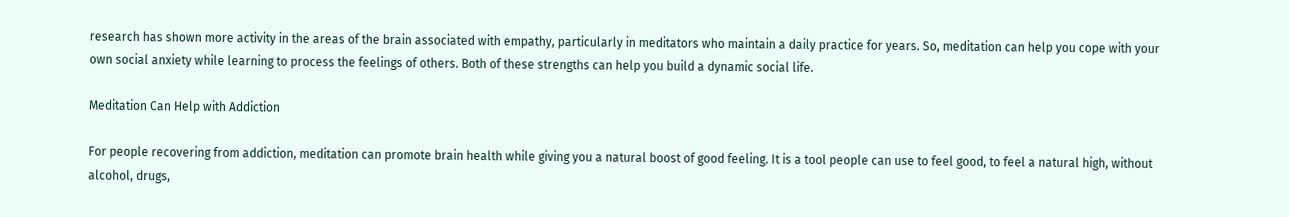research has shown more activity in the areas of the brain associated with empathy, particularly in meditators who maintain a daily practice for years. So, meditation can help you cope with your own social anxiety while learning to process the feelings of others. Both of these strengths can help you build a dynamic social life.

Meditation Can Help with Addiction

For people recovering from addiction, meditation can promote brain health while giving you a natural boost of good feeling. It is a tool people can use to feel good, to feel a natural high, without alcohol, drugs,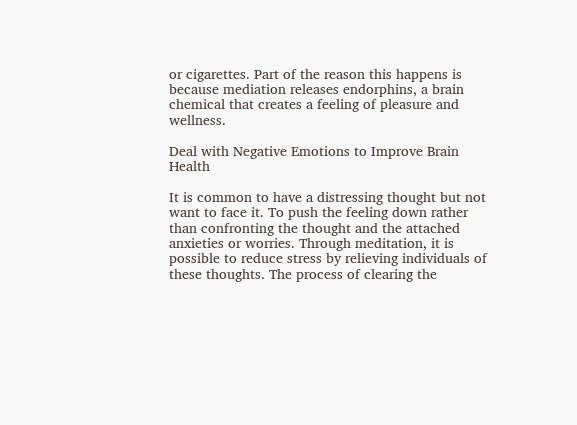or cigarettes. Part of the reason this happens is because mediation releases endorphins, a brain chemical that creates a feeling of pleasure and wellness.

Deal with Negative Emotions to Improve Brain Health

It is common to have a distressing thought but not want to face it. To push the feeling down rather than confronting the thought and the attached anxieties or worries. Through meditation, it is possible to reduce stress by relieving individuals of these thoughts. The process of clearing the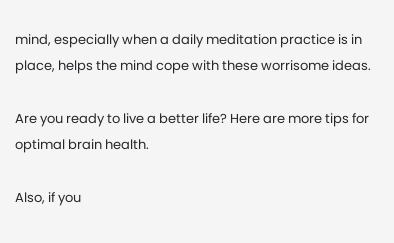mind, especially when a daily meditation practice is in place, helps the mind cope with these worrisome ideas.

Are you ready to live a better life? Here are more tips for optimal brain health.

Also, if you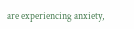are experiencing anxiety,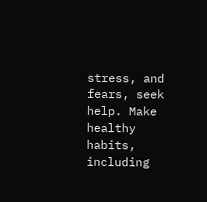stress, and fears, seek help. Make healthy habits, including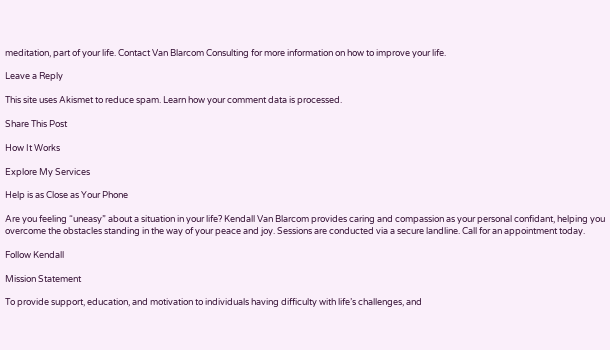meditation, part of your life. Contact Van Blarcom Consulting for more information on how to improve your life.

Leave a Reply

This site uses Akismet to reduce spam. Learn how your comment data is processed.

Share This Post

How It Works

Explore My Services

Help is as Close as Your Phone

Are you feeling “uneasy” about a situation in your life? Kendall Van Blarcom provides caring and compassion as your personal confidant, helping you overcome the obstacles standing in the way of your peace and joy. Sessions are conducted via a secure landline. Call for an appointment today.

Follow Kendall

Mission Statement

To provide support, education, and motivation to individuals having difficulty with life’s challenges, and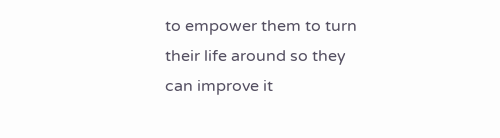to empower them to turn their life around so they can improve it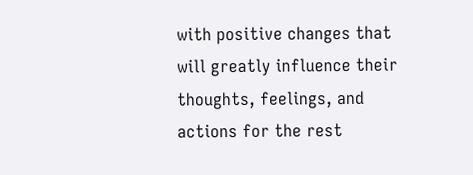with positive changes that will greatly influence their thoughts, feelings, and actions for the rest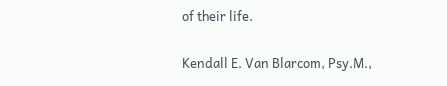of their life.

Kendall E. Van Blarcom, Psy.M.,